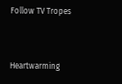Follow TV Tropes


Heartwarming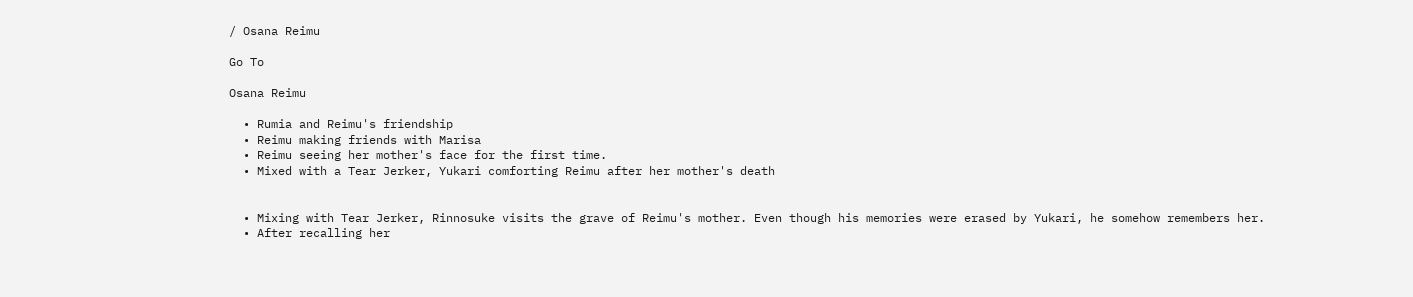/ Osana Reimu

Go To

Osana Reimu

  • Rumia and Reimu's friendship
  • Reimu making friends with Marisa
  • Reimu seeing her mother's face for the first time.
  • Mixed with a Tear Jerker, Yukari comforting Reimu after her mother's death


  • Mixing with Tear Jerker, Rinnosuke visits the grave of Reimu's mother. Even though his memories were erased by Yukari, he somehow remembers her.
  • After recalling her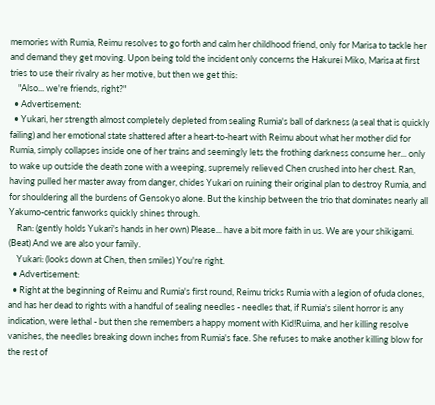memories with Rumia, Reimu resolves to go forth and calm her childhood friend, only for Marisa to tackle her and demand they get moving. Upon being told the incident only concerns the Hakurei Miko, Marisa at first tries to use their rivalry as her motive, but then we get this:
    "Also... we're friends, right?"
  • Advertisement:
  • Yukari, her strength almost completely depleted from sealing Rumia's ball of darkness (a seal that is quickly failing) and her emotional state shattered after a heart-to-heart with Reimu about what her mother did for Rumia, simply collapses inside one of her trains and seemingly lets the frothing darkness consume her... only to wake up outside the death zone with a weeping, supremely relieved Chen crushed into her chest. Ran, having pulled her master away from danger, chides Yukari on ruining their original plan to destroy Rumia, and for shouldering all the burdens of Gensokyo alone. But the kinship between the trio that dominates nearly all Yakumo-centric fanworks quickly shines through.
    Ran: (gently holds Yukari's hands in her own) Please... have a bit more faith in us. We are your shikigami. (Beat) And we are also your family.
    Yukari: (looks down at Chen, then smiles) You're right.
  • Advertisement:
  • Right at the beginning of Reimu and Rumia's first round, Reimu tricks Rumia with a legion of ofuda clones, and has her dead to rights with a handful of sealing needles - needles that, if Rumia's silent horror is any indication, were lethal - but then she remembers a happy moment with Kid!Ruima, and her killing resolve vanishes, the needles breaking down inches from Rumia's face. She refuses to make another killing blow for the rest of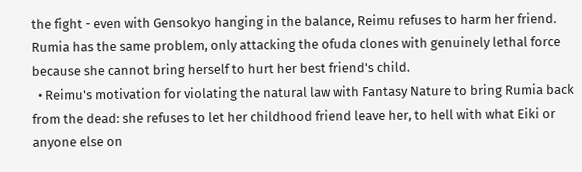the fight - even with Gensokyo hanging in the balance, Reimu refuses to harm her friend. Rumia has the same problem, only attacking the ofuda clones with genuinely lethal force because she cannot bring herself to hurt her best friend's child.
  • Reimu's motivation for violating the natural law with Fantasy Nature to bring Rumia back from the dead: she refuses to let her childhood friend leave her, to hell with what Eiki or anyone else on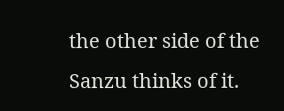the other side of the Sanzu thinks of it.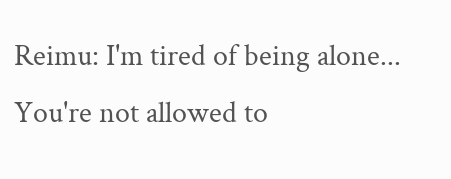Reimu: I'm tired of being alone... You're not allowed to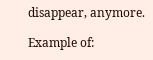disappear, anymore.

Example of: